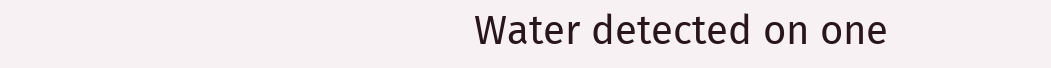Water detected on one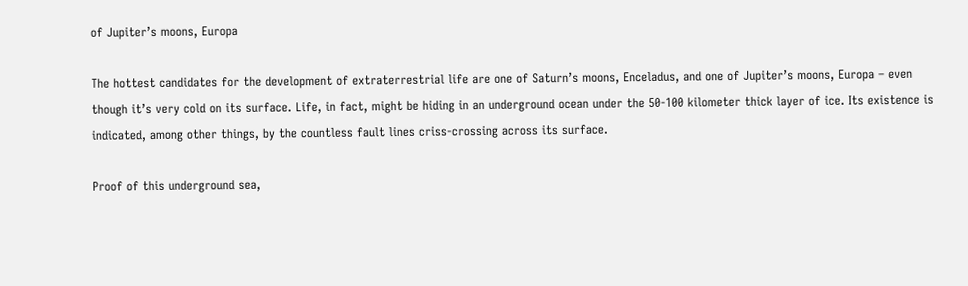of Jupiter’s moons, Europa

The hottest candidates for the development of extraterrestrial life are one of Saturn’s moons, Enceladus, and one of Jupiter’s moons, Europa – even though it’s very cold on its surface. Life, in fact, might be hiding in an underground ocean under the 50-100 kilometer thick layer of ice. Its existence is indicated, among other things, by the countless fault lines criss-crossing across its surface.

Proof of this underground sea,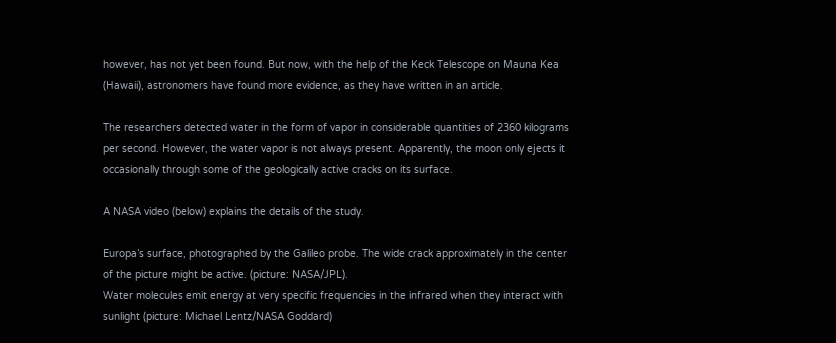however, has not yet been found. But now, with the help of the Keck Telescope on Mauna Kea (Hawaii), astronomers have found more evidence, as they have written in an article.

The researchers detected water in the form of vapor in considerable quantities of 2360 kilograms per second. However, the water vapor is not always present. Apparently, the moon only ejects it occasionally through some of the geologically active cracks on its surface.

A NASA video (below) explains the details of the study.

Europa’s surface, photographed by the Galileo probe. The wide crack approximately in the center of the picture might be active. (picture: NASA/JPL).
Water molecules emit energy at very specific frequencies in the infrared when they interact with sunlight (picture: Michael Lentz/NASA Goddard)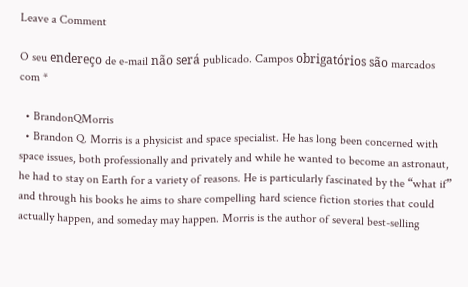Leave a Comment

O seu endereço de e-mail não será publicado. Campos obrigatórios são marcados com *

  • BrandonQMorris
  • Brandon Q. Morris is a physicist and space specialist. He has long been concerned with space issues, both professionally and privately and while he wanted to become an astronaut, he had to stay on Earth for a variety of reasons. He is particularly fascinated by the “what if” and through his books he aims to share compelling hard science fiction stories that could actually happen, and someday may happen. Morris is the author of several best-selling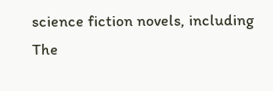science fiction novels, including The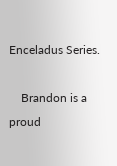Enceladus Series.

    Brandon is a proud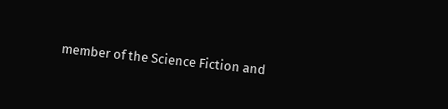member of the Science Fiction and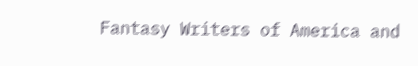Fantasy Writers of America and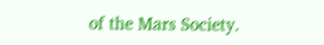of the Mars Society.